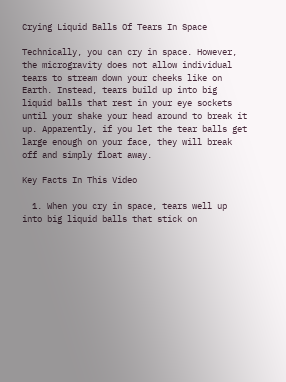Crying Liquid Balls Of Tears In Space

Technically, you can cry in space. However, the microgravity does not allow individual tears to stream down your cheeks like on Earth. Instead, tears build up into big liquid balls that rest in your eye sockets until your shake your head around to break it up. Apparently, if you let the tear balls get large enough on your face, they will break off and simply float away.

Key Facts In This Video

  1. When you cry in space, tears well up into big liquid balls that stick on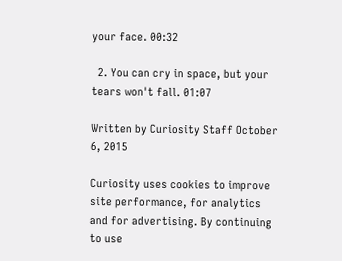your face. 00:32

  2. You can cry in space, but your tears won't fall. 01:07

Written by Curiosity Staff October 6, 2015

Curiosity uses cookies to improve site performance, for analytics and for advertising. By continuing to use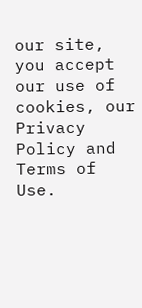our site, you accept our use of cookies, our Privacy Policy and Terms of Use.